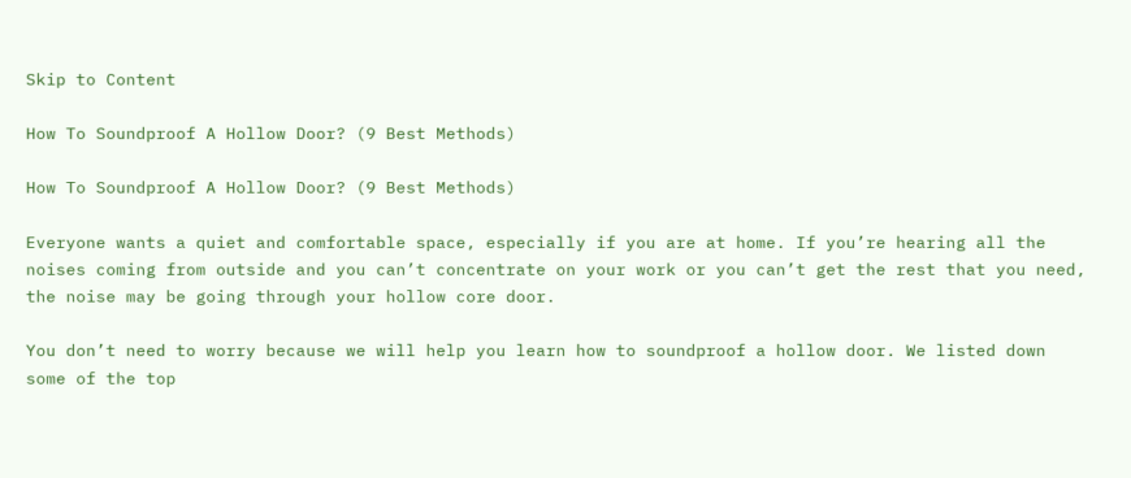Skip to Content

How To Soundproof A Hollow Door? (9 Best Methods)

How To Soundproof A Hollow Door? (9 Best Methods)

Everyone wants a quiet and comfortable space, especially if you are at home. If you’re hearing all the noises coming from outside and you can’t concentrate on your work or you can’t get the rest that you need, the noise may be going through your hollow core door.

You don’t need to worry because we will help you learn how to soundproof a hollow door. We listed down some of the top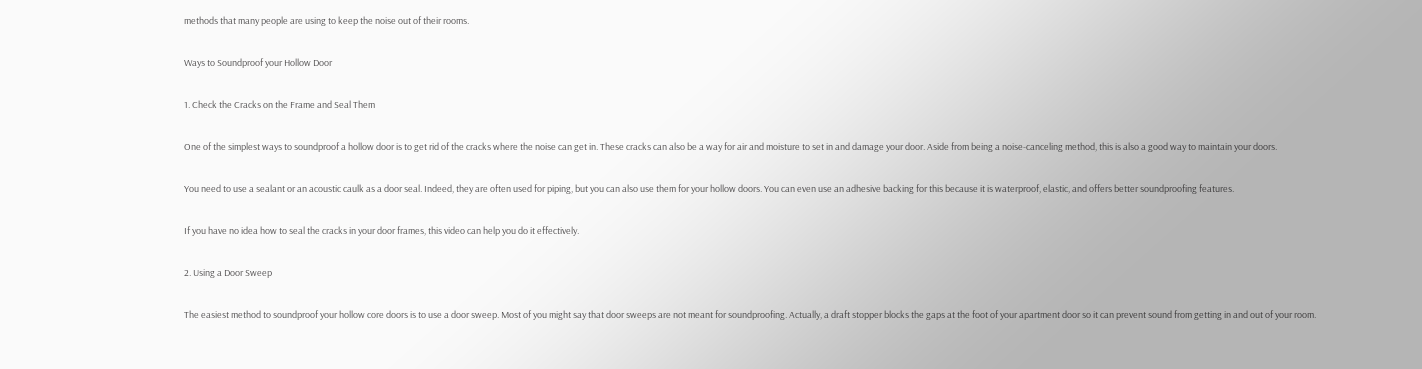methods that many people are using to keep the noise out of their rooms.

Ways to Soundproof your Hollow Door

1. Check the Cracks on the Frame and Seal Them

One of the simplest ways to soundproof a hollow door is to get rid of the cracks where the noise can get in. These cracks can also be a way for air and moisture to set in and damage your door. Aside from being a noise-canceling method, this is also a good way to maintain your doors.

You need to use a sealant or an acoustic caulk as a door seal. Indeed, they are often used for piping, but you can also use them for your hollow doors. You can even use an adhesive backing for this because it is waterproof, elastic, and offers better soundproofing features.

If you have no idea how to seal the cracks in your door frames, this video can help you do it effectively.

2. Using a Door Sweep

The easiest method to soundproof your hollow core doors is to use a door sweep. Most of you might say that door sweeps are not meant for soundproofing. Actually, a draft stopper blocks the gaps at the foot of your apartment door so it can prevent sound from getting in and out of your room.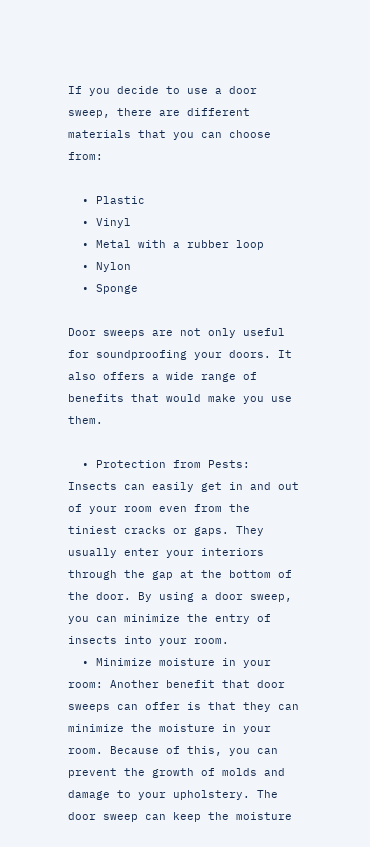If you decide to use a door sweep, there are different materials that you can choose from:

  • Plastic
  • Vinyl
  • Metal with a rubber loop
  • Nylon
  • Sponge

Door sweeps are not only useful for soundproofing your doors. It also offers a wide range of benefits that would make you use them.

  • Protection from Pests: Insects can easily get in and out of your room even from the tiniest cracks or gaps. They usually enter your interiors through the gap at the bottom of the door. By using a door sweep, you can minimize the entry of insects into your room.
  • Minimize moisture in your room: Another benefit that door sweeps can offer is that they can minimize the moisture in your room. Because of this, you can prevent the growth of molds and damage to your upholstery. The door sweep can keep the moisture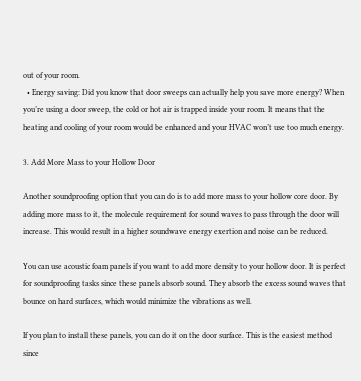out of your room.
  • Energy saving: Did you know that door sweeps can actually help you save more energy? When you’re using a door sweep, the cold or hot air is trapped inside your room. It means that the heating and cooling of your room would be enhanced and your HVAC won’t use too much energy.

3. Add More Mass to your Hollow Door

Another soundproofing option that you can do is to add more mass to your hollow core door. By adding more mass to it, the molecule requirement for sound waves to pass through the door will increase. This would result in a higher soundwave energy exertion and noise can be reduced.

You can use acoustic foam panels if you want to add more density to your hollow door. It is perfect for soundproofing tasks since these panels absorb sound. They absorb the excess sound waves that bounce on hard surfaces, which would minimize the vibrations as well.

If you plan to install these panels, you can do it on the door surface. This is the easiest method since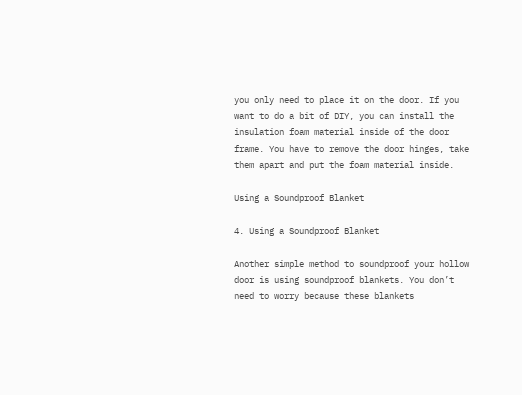you only need to place it on the door. If you want to do a bit of DIY, you can install the insulation foam material inside of the door frame. You have to remove the door hinges, take them apart and put the foam material inside.

Using a Soundproof Blanket

4. Using a Soundproof Blanket

Another simple method to soundproof your hollow door is using soundproof blankets. You don’t need to worry because these blankets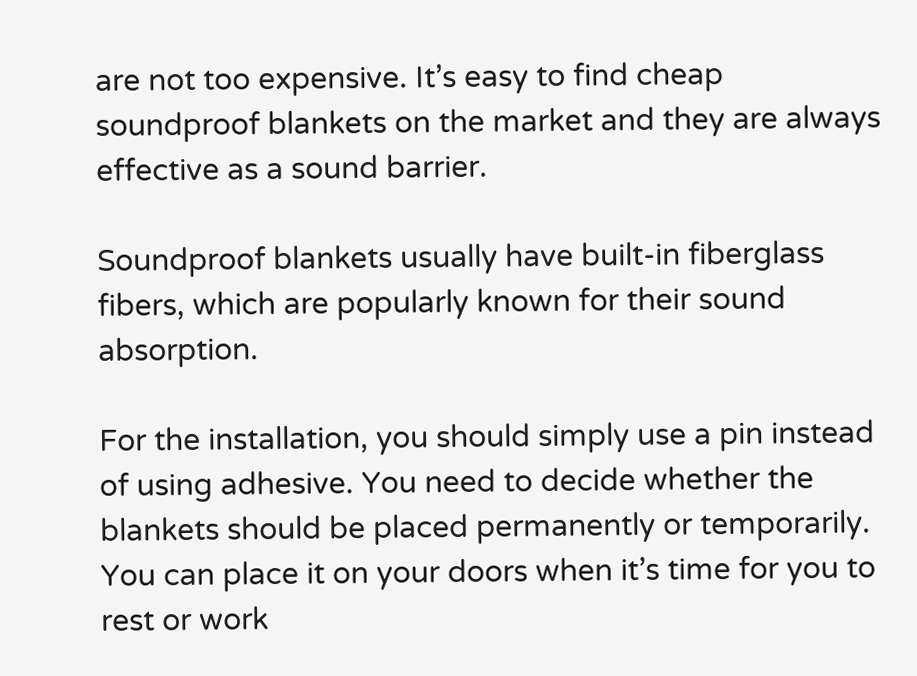are not too expensive. It’s easy to find cheap soundproof blankets on the market and they are always effective as a sound barrier.

Soundproof blankets usually have built-in fiberglass fibers, which are popularly known for their sound absorption.

For the installation, you should simply use a pin instead of using adhesive. You need to decide whether the blankets should be placed permanently or temporarily. You can place it on your doors when it’s time for you to rest or work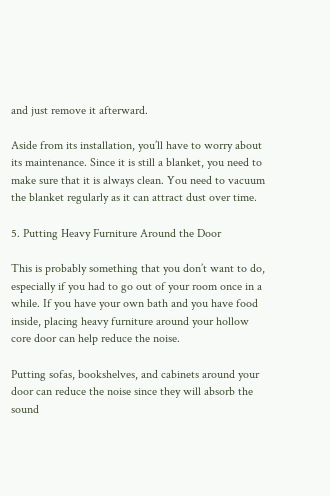and just remove it afterward.

Aside from its installation, you’ll have to worry about its maintenance. Since it is still a blanket, you need to make sure that it is always clean. You need to vacuum the blanket regularly as it can attract dust over time.

5. Putting Heavy Furniture Around the Door

This is probably something that you don’t want to do, especially if you had to go out of your room once in a while. If you have your own bath and you have food inside, placing heavy furniture around your hollow core door can help reduce the noise.

Putting sofas, bookshelves, and cabinets around your door can reduce the noise since they will absorb the sound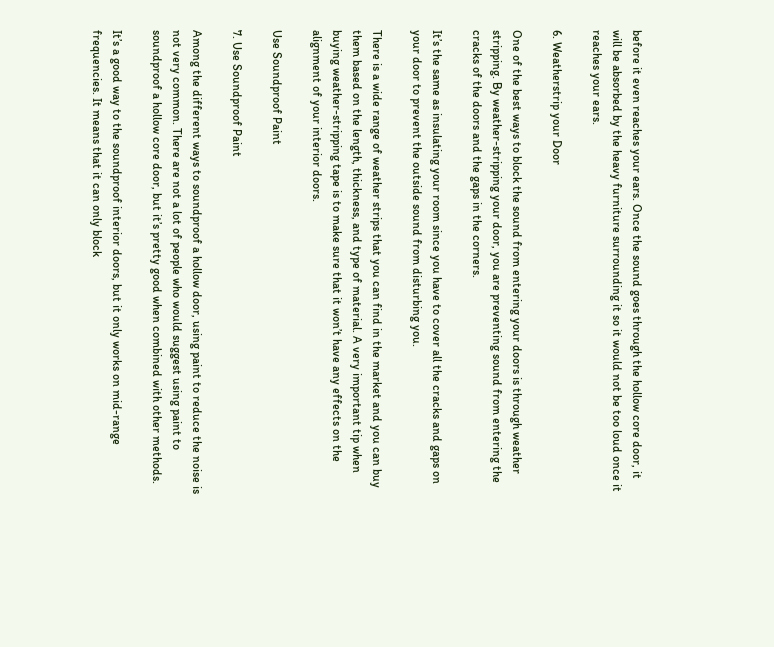before it even reaches your ears. Once the sound goes through the hollow core door, it will be absorbed by the heavy furniture surrounding it so it would not be too loud once it reaches your ears.

6. Weatherstrip your Door

One of the best ways to block the sound from entering your doors is through weather stripping. By weather-stripping your door, you are preventing sound from entering the cracks of the doors and the gaps in the corners.

It’s the same as insulating your room since you have to cover all the cracks and gaps on your door to prevent the outside sound from disturbing you.

There is a wide range of weather strips that you can find in the market and you can buy them based on the length, thickness, and type of material. A very important tip when buying weather-stripping tape is to make sure that it won’t have any effects on the alignment of your interior doors.

Use Soundproof Paint

7. Use Soundproof Paint

Among the different ways to soundproof a hollow door, using paint to reduce the noise is not very common. There are not a lot of people who would suggest using paint to soundproof a hollow core door, but it’s pretty good when combined with other methods.

It’s a good way to the soundproof interior doors, but it only works on mid-range frequencies. It means that it can only block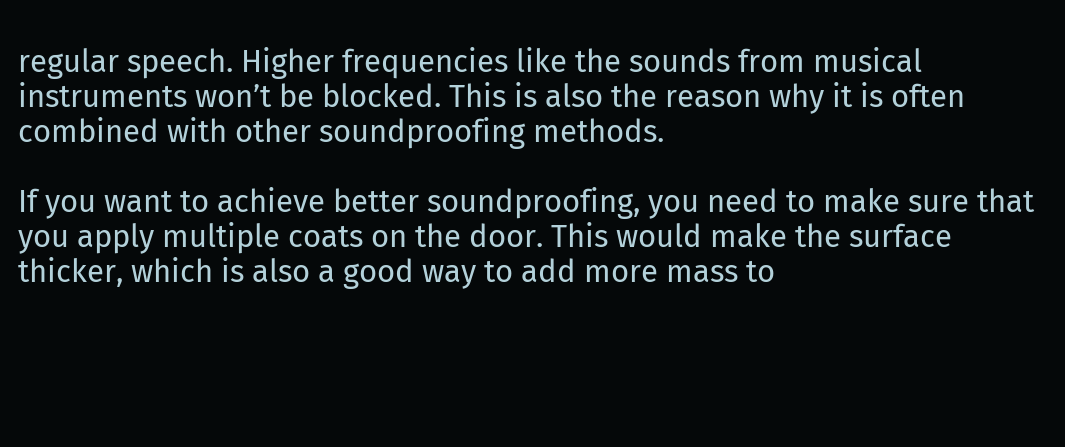regular speech. Higher frequencies like the sounds from musical instruments won’t be blocked. This is also the reason why it is often combined with other soundproofing methods.

If you want to achieve better soundproofing, you need to make sure that you apply multiple coats on the door. This would make the surface thicker, which is also a good way to add more mass to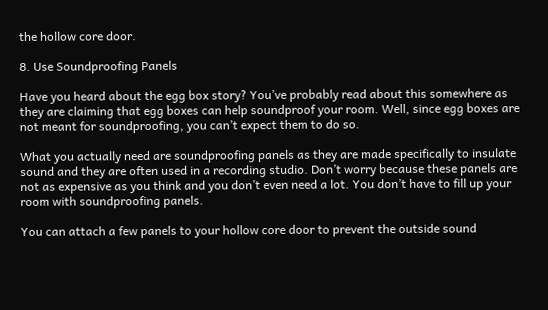the hollow core door.

8. Use Soundproofing Panels

Have you heard about the egg box story? You’ve probably read about this somewhere as they are claiming that egg boxes can help soundproof your room. Well, since egg boxes are not meant for soundproofing, you can’t expect them to do so.

What you actually need are soundproofing panels as they are made specifically to insulate sound and they are often used in a recording studio. Don’t worry because these panels are not as expensive as you think and you don’t even need a lot. You don’t have to fill up your room with soundproofing panels.

You can attach a few panels to your hollow core door to prevent the outside sound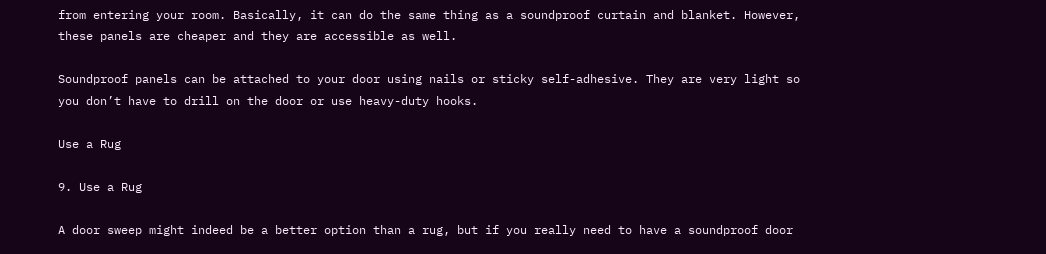from entering your room. Basically, it can do the same thing as a soundproof curtain and blanket. However, these panels are cheaper and they are accessible as well.

Soundproof panels can be attached to your door using nails or sticky self-adhesive. They are very light so you don’t have to drill on the door or use heavy-duty hooks.

Use a Rug

9. Use a Rug

A door sweep might indeed be a better option than a rug, but if you really need to have a soundproof door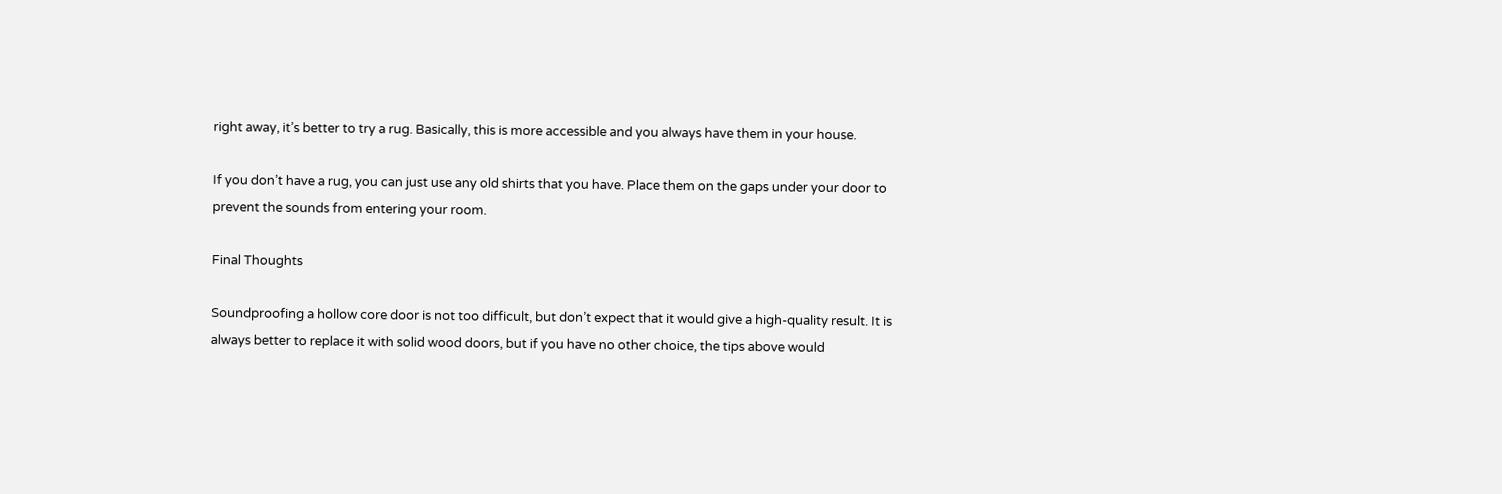right away, it’s better to try a rug. Basically, this is more accessible and you always have them in your house.

If you don’t have a rug, you can just use any old shirts that you have. Place them on the gaps under your door to prevent the sounds from entering your room.

Final Thoughts

Soundproofing a hollow core door is not too difficult, but don’t expect that it would give a high-quality result. It is always better to replace it with solid wood doors, but if you have no other choice, the tips above would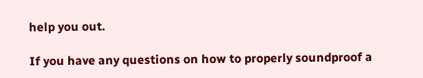help you out.

If you have any questions on how to properly soundproof a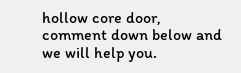hollow core door, comment down below and we will help you.